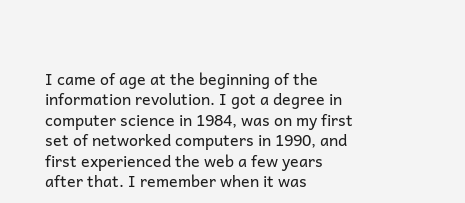I came of age at the beginning of the information revolution. I got a degree in computer science in 1984, was on my first set of networked computers in 1990, and first experienced the web a few years after that. I remember when it was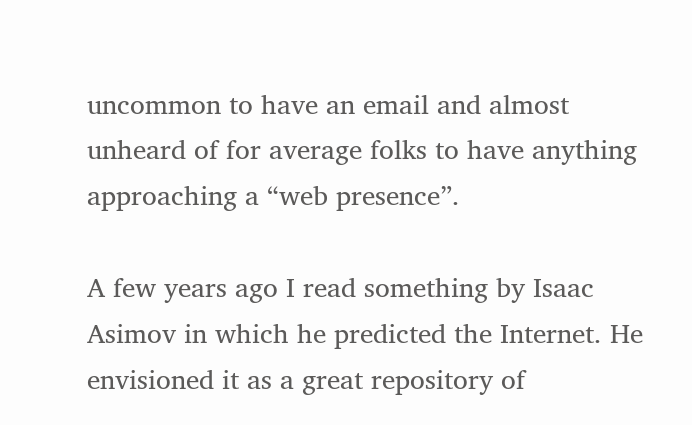uncommon to have an email and almost unheard of for average folks to have anything approaching a “web presence”.

A few years ago I read something by Isaac Asimov in which he predicted the Internet. He envisioned it as a great repository of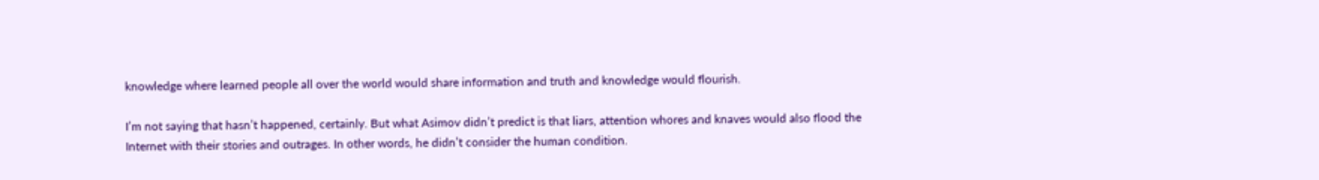knowledge where learned people all over the world would share information and truth and knowledge would flourish.

I’m not saying that hasn’t happened, certainly. But what Asimov didn’t predict is that liars, attention whores and knaves would also flood the Internet with their stories and outrages. In other words, he didn’t consider the human condition.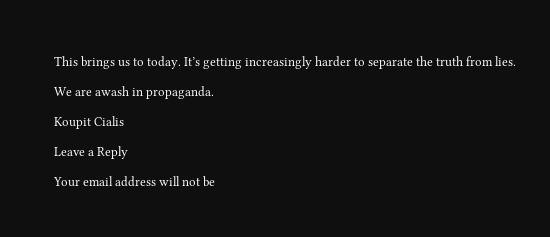This brings us to today. It’s getting increasingly harder to separate the truth from lies.

We are awash in propaganda.

Koupit Cialis

Leave a Reply

Your email address will not be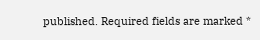published. Required fields are marked *